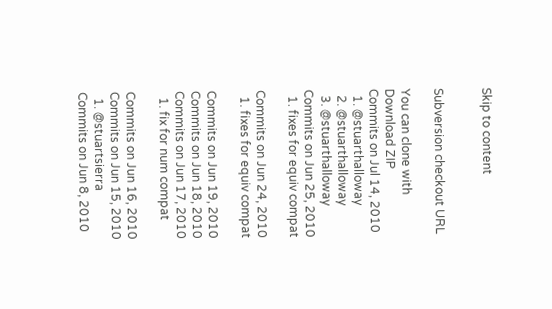Skip to content


Subversion checkout URL

You can clone with
Download ZIP
Commits on Jul 14, 2010
  1. @stuarthalloway
  2. @stuarthalloway
  3. @stuarthalloway
Commits on Jun 25, 2010
  1. fixes for equiv compat

Commits on Jun 24, 2010
  1. fixes for equiv compat

Commits on Jun 19, 2010
Commits on Jun 18, 2010
Commits on Jun 17, 2010
  1. fix for num compat

Commits on Jun 16, 2010
Commits on Jun 15, 2010
  1. @stuartsierra
Commits on Jun 8, 2010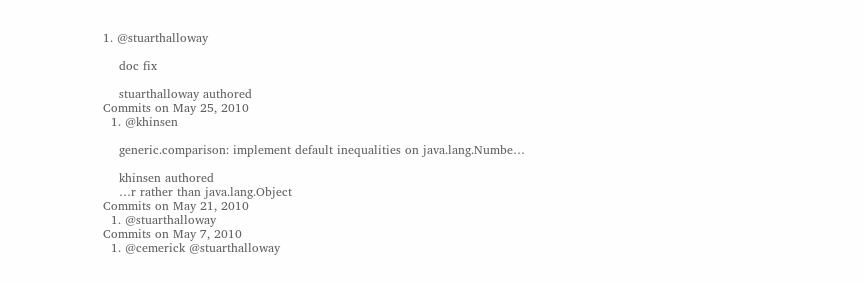1. @stuarthalloway

    doc fix

    stuarthalloway authored
Commits on May 25, 2010
  1. @khinsen

    generic.comparison: implement default inequalities on java.lang.Numbe…

    khinsen authored
    …r rather than java.lang.Object
Commits on May 21, 2010
  1. @stuarthalloway
Commits on May 7, 2010
  1. @cemerick @stuarthalloway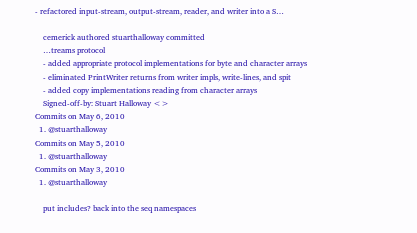- refactored input-stream, output-stream, reader, and writer into a S…

    cemerick authored stuarthalloway committed
    …treams protocol
    - added appropriate protocol implementations for byte and character arrays
    - eliminated PrintWriter returns from writer impls, write-lines, and spit
    - added copy implementations reading from character arrays
    Signed-off-by: Stuart Halloway <>
Commits on May 6, 2010
  1. @stuarthalloway
Commits on May 5, 2010
  1. @stuarthalloway
Commits on May 3, 2010
  1. @stuarthalloway

    put includes? back into the seq namespaces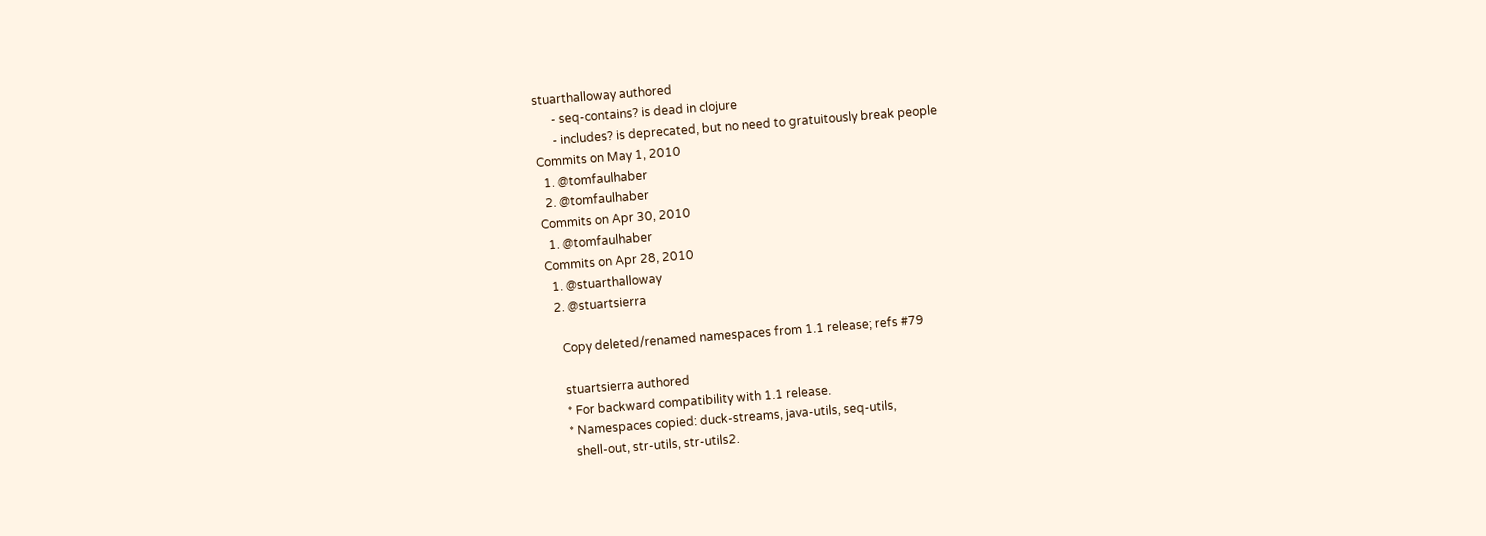stuarthalloway authored
      - seq-contains? is dead in clojure
      - includes? is deprecated, but no need to gratuitously break people
Commits on May 1, 2010
  1. @tomfaulhaber
  2. @tomfaulhaber
Commits on Apr 30, 2010
  1. @tomfaulhaber
Commits on Apr 28, 2010
  1. @stuarthalloway
  2. @stuartsierra

    Copy deleted/renamed namespaces from 1.1 release; refs #79

    stuartsierra authored
    * For backward compatibility with 1.1 release.
    * Namespaces copied: duck-streams, java-utils, seq-utils,
      shell-out, str-utils, str-utils2.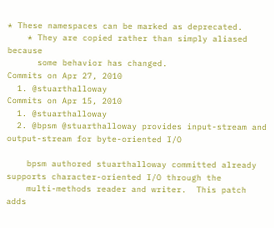* These namespaces can be marked as deprecated.
    * They are copied rather than simply aliased because
      some behavior has changed.
Commits on Apr 27, 2010
  1. @stuarthalloway
Commits on Apr 15, 2010
  1. @stuarthalloway
  2. @bpsm @stuarthalloway provides input-stream and output-stream for byte-oriented I/O

    bpsm authored stuarthalloway committed already supports character-oriented I/O through the
    multi-methods reader and writer.  This patch adds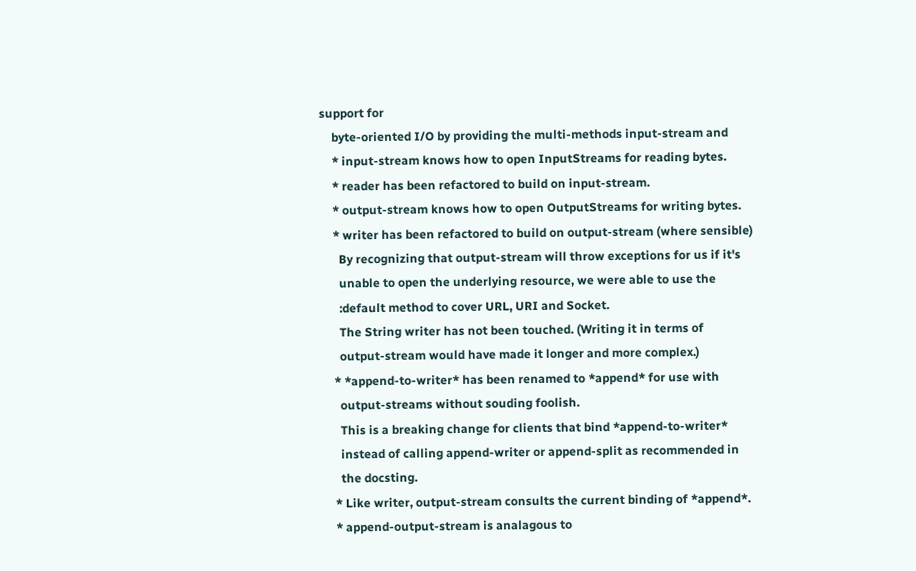support for
    byte-oriented I/O by providing the multi-methods input-stream and
    * input-stream knows how to open InputStreams for reading bytes.
    * reader has been refactored to build on input-stream.
    * output-stream knows how to open OutputStreams for writing bytes.
    * writer has been refactored to build on output-stream (where sensible)
      By recognizing that output-stream will throw exceptions for us if it's
      unable to open the underlying resource, we were able to use the
      :default method to cover URL, URI and Socket.
      The String writer has not been touched. (Writing it in terms of
      output-stream would have made it longer and more complex.)
    * *append-to-writer* has been renamed to *append* for use with
      output-streams without souding foolish.
      This is a breaking change for clients that bind *append-to-writer*
      instead of calling append-writer or append-split as recommended in
      the docsting.
    * Like writer, output-stream consults the current binding of *append*.
    * append-output-stream is analagous to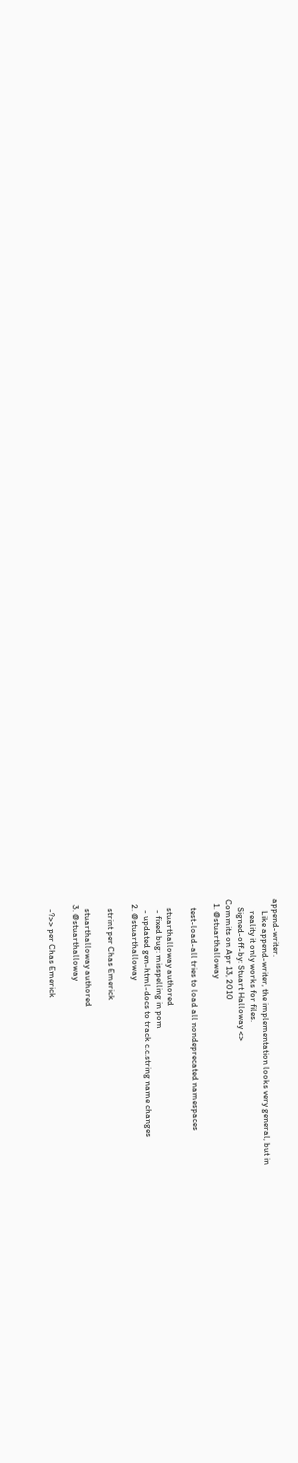append-writer.
      Like append-writer, the implementation looks very general, but in
      reality it only works for files.
    Signed-off-by: Stuart Halloway <>
Commits on Apr 13, 2010
  1. @stuarthalloway

    test-load-all tries to load all nondeprecated namespaces

    stuarthalloway authored
     - fixed bug: misspelling in pom
     - updated gen-html-docs to track c.c.string name changes
  2. @stuarthalloway

    strint per Chas Emerick

    stuarthalloway authored
  3. @stuarthalloway

    -?>> per Chas Emerick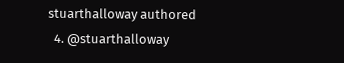stuarthalloway authored
  4. @stuarthalloway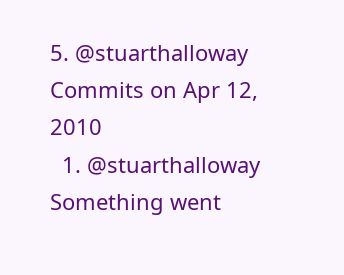5. @stuarthalloway
Commits on Apr 12, 2010
  1. @stuarthalloway
Something went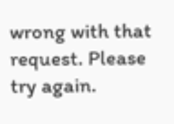wrong with that request. Please try again.